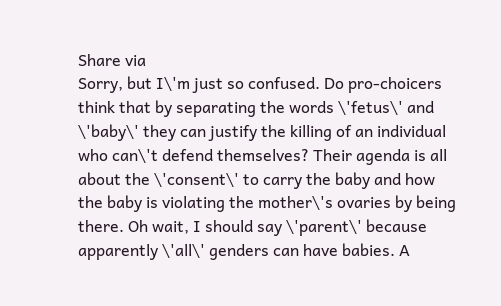Share via
Sorry, but I\'m just so confused. Do pro-choicers think that by separating the words \'fetus\' and \'baby\' they can justify the killing of an individual who can\'t defend themselves? Their agenda is all about the \'consent\' to carry the baby and how the baby is violating the mother\'s ovaries by being there. Oh wait, I should say \'parent\' because apparently \'all\' genders can have babies. A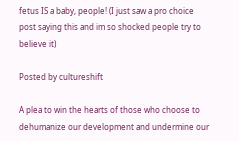fetus IS a baby, people! (I just saw a pro choice post saying this and im so shocked people try to believe it)

Posted by cultureshift

A plea to win the hearts of those who choose to dehumanize our development and undermine our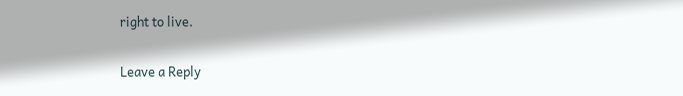right to live.

Leave a Reply